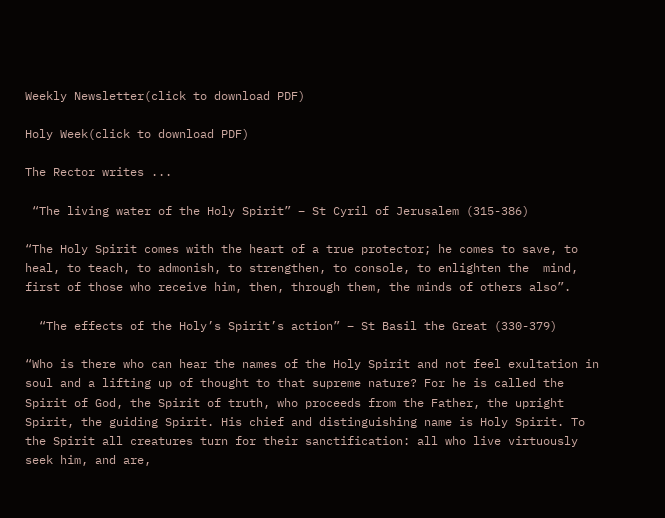Weekly Newsletter(click to download PDF)

Holy Week(click to download PDF)

The Rector writes ...

 “The living water of the Holy Spirit” – St Cyril of Jerusalem (315-386)

“The Holy Spirit comes with the heart of a true protector; he comes to save, to heal, to teach, to admonish, to strengthen, to console, to enlighten the  mind, first of those who receive him, then, through them, the minds of others also”.

  “The effects of the Holy’s Spirit’s action” – St Basil the Great (330-379)

“Who is there who can hear the names of the Holy Spirit and not feel exultation in soul and a lifting up of thought to that supreme nature? For he is called the Spirit of God, the Spirit of truth, who proceeds from the Father, the upright Spirit, the guiding Spirit. His chief and distinguishing name is Holy Spirit. To the Spirit all creatures turn for their sanctification: all who live virtuously seek him, and are,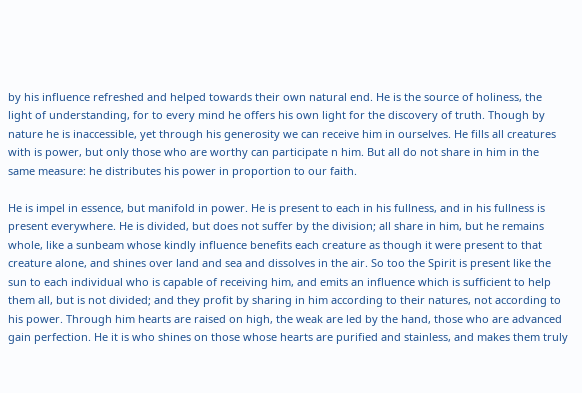by his influence refreshed and helped towards their own natural end. He is the source of holiness, the light of understanding, for to every mind he offers his own light for the discovery of truth. Though by nature he is inaccessible, yet through his generosity we can receive him in ourselves. He fills all creatures with is power, but only those who are worthy can participate n him. But all do not share in him in the same measure: he distributes his power in proportion to our faith.

He is impel in essence, but manifold in power. He is present to each in his fullness, and in his fullness is present everywhere. He is divided, but does not suffer by the division; all share in him, but he remains whole, like a sunbeam whose kindly influence benefits each creature as though it were present to that creature alone, and shines over land and sea and dissolves in the air. So too the Spirit is present like the sun to each individual who is capable of receiving him, and emits an influence which is sufficient to help them all, but is not divided; and they profit by sharing in him according to their natures, not according to his power. Through him hearts are raised on high, the weak are led by the hand, those who are advanced gain perfection. He it is who shines on those whose hearts are purified and stainless, and makes them truly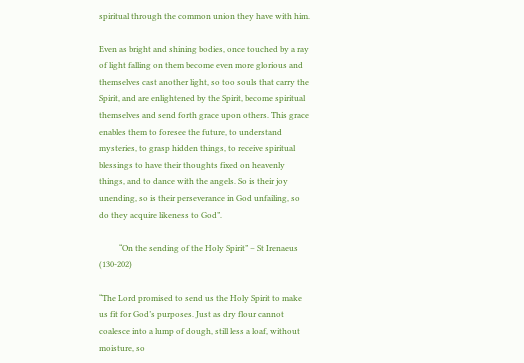spiritual through the common union they have with him.

Even as bright and shining bodies, once touched by a ray of light falling on them become even more glorious and themselves cast another light, so too souls that carry the Spirit, and are enlightened by the Spirit, become spiritual themselves and send forth grace upon others. This grace enables them to foresee the future, to understand mysteries, to grasp hidden things, to receive spiritual blessings to have their thoughts fixed on heavenly things, and to dance with the angels. So is their joy unending, so is their perseverance in God unfailing, so do they acquire likeness to God”.

          “On the sending of the Holy Spirit” – St Irenaeus (130-202)

“The Lord promised to send us the Holy Spirit to make us fit for God’s purposes. Just as dry flour cannot coalesce into a lump of dough, still less a loaf, without moisture, so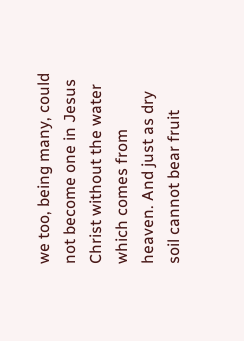we too, being many, could not become one in Jesus Christ without the water which comes from heaven. And just as dry soil cannot bear fruit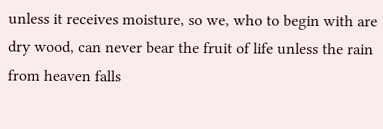unless it receives moisture, so we, who to begin with are dry wood, can never bear the fruit of life unless the rain from heaven falls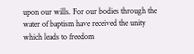upon our wills. For our bodies through the water of baptism have received the unity which leads to freedom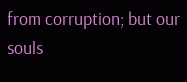from corruption; but our souls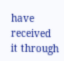have received it through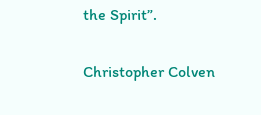the Spirit”.

Christopher Colven